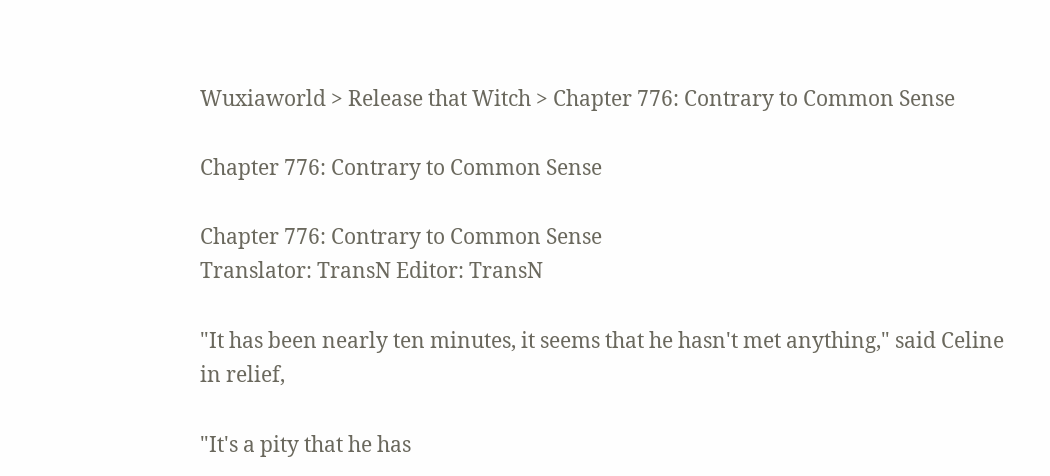Wuxiaworld > Release that Witch > Chapter 776: Contrary to Common Sense

Chapter 776: Contrary to Common Sense

Chapter 776: Contrary to Common Sense
Translator: TransN Editor: TransN

"It has been nearly ten minutes, it seems that he hasn't met anything," said Celine in relief,

"It's a pity that he has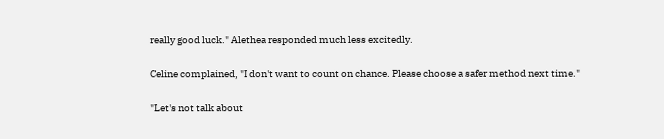really good luck." Alethea responded much less excitedly.

Celine complained, "I don't want to count on chance. Please choose a safer method next time."

"Let's not talk about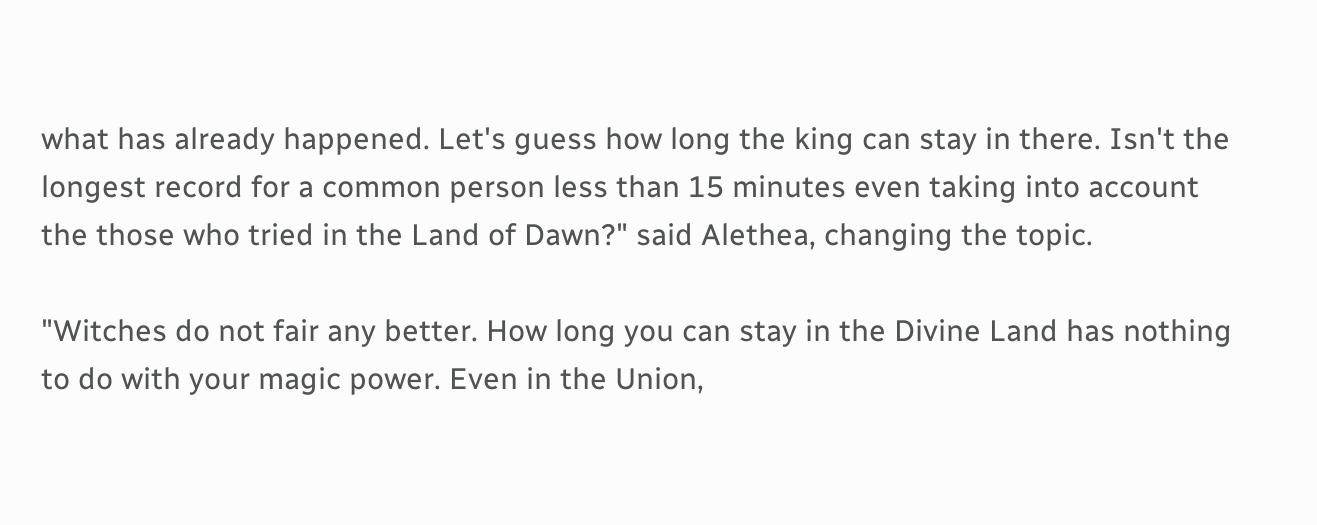what has already happened. Let's guess how long the king can stay in there. Isn't the longest record for a common person less than 15 minutes even taking into account the those who tried in the Land of Dawn?" said Alethea, changing the topic.

"Witches do not fair any better. How long you can stay in the Divine Land has nothing to do with your magic power. Even in the Union,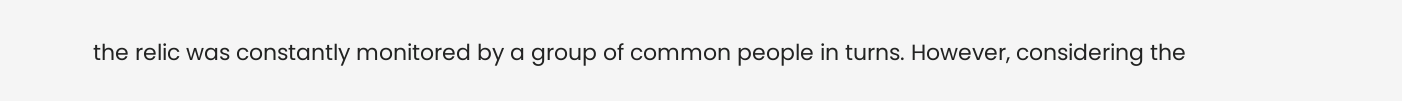the relic was constantly monitored by a group of common people in turns. However, considering the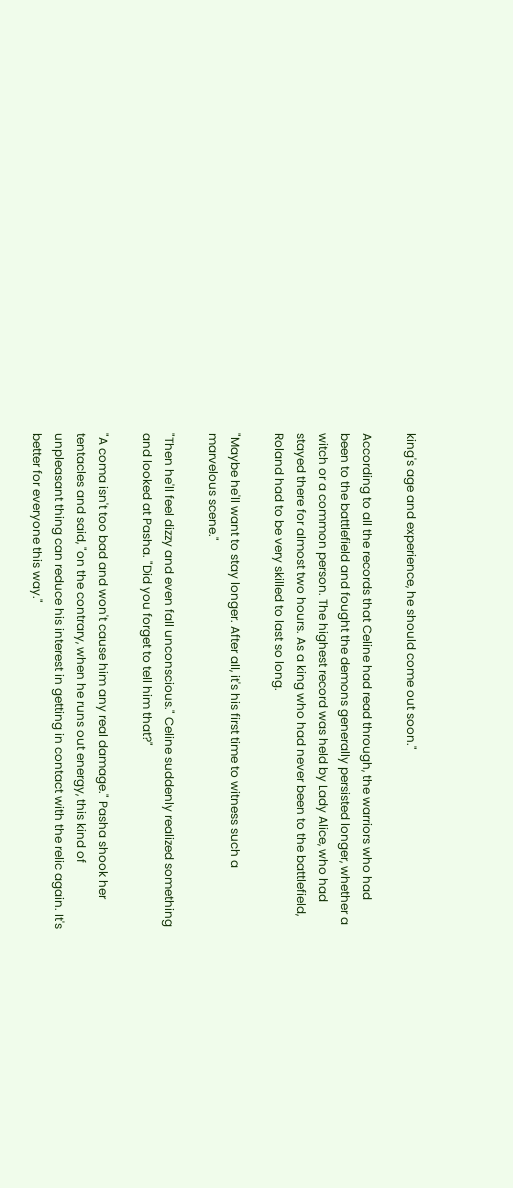king's age and experience, he should come out soon."

According to all the records that Celine had read through, the warriors who had been to the battlefield and fought the demons generally persisted longer, whether a witch or a common person. The highest record was held by Lady Alice, who had stayed there for almost two hours. As a king who had never been to the battlefield, Roland had to be very skilled to last so long.

"Maybe he'll want to stay longer. After all, it's his first time to witness such a marvelous scene."

"Then he'll feel dizzy and even fall unconscious." Celine suddenly realized something and looked at Pasha. "Did you forget to tell him that?"

"A coma isn't too bad and won't cause him any real damage." Pasha shook her tentacles and said, "on the contrary, when he runs out energy, this kind of unpleasant thing can reduce his interest in getting in contact with the relic again. It's better for everyone this way."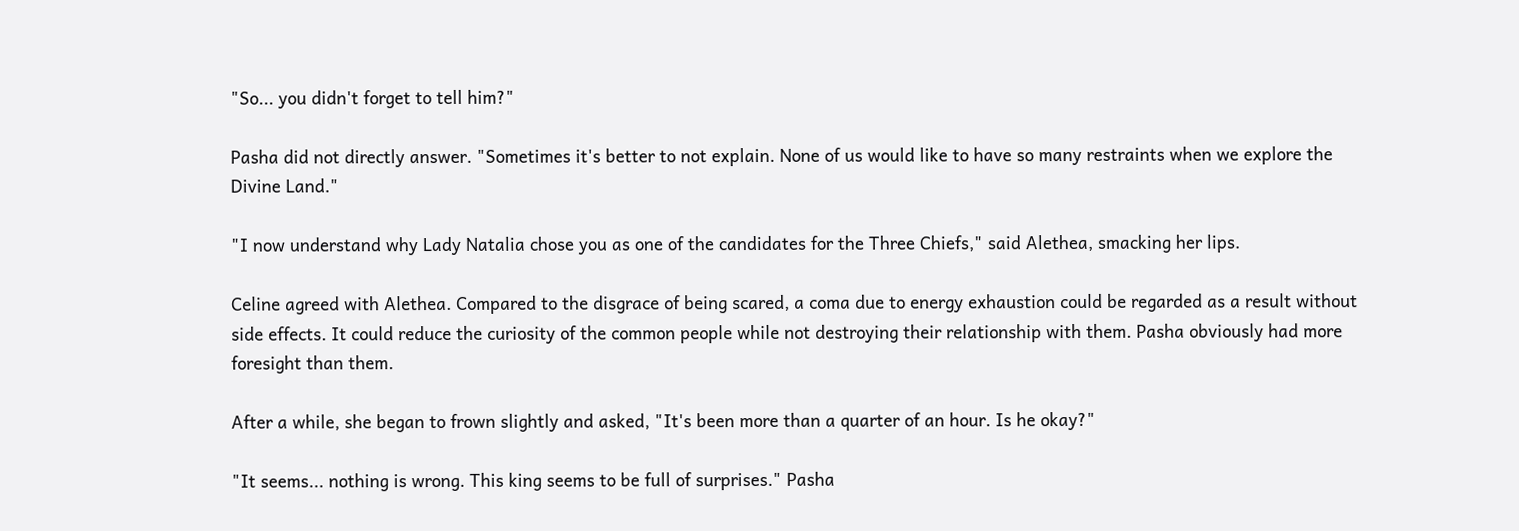"So... you didn't forget to tell him?"

Pasha did not directly answer. "Sometimes it's better to not explain. None of us would like to have so many restraints when we explore the Divine Land."

"I now understand why Lady Natalia chose you as one of the candidates for the Three Chiefs," said Alethea, smacking her lips.

Celine agreed with Alethea. Compared to the disgrace of being scared, a coma due to energy exhaustion could be regarded as a result without side effects. It could reduce the curiosity of the common people while not destroying their relationship with them. Pasha obviously had more foresight than them.

After a while, she began to frown slightly and asked, "It's been more than a quarter of an hour. Is he okay?"

"It seems... nothing is wrong. This king seems to be full of surprises." Pasha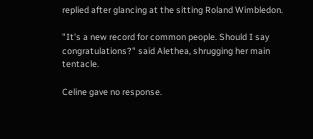replied after glancing at the sitting Roland Wimbledon.

"It's a new record for common people. Should I say congratulations?" said Alethea, shrugging her main tentacle.

Celine gave no response.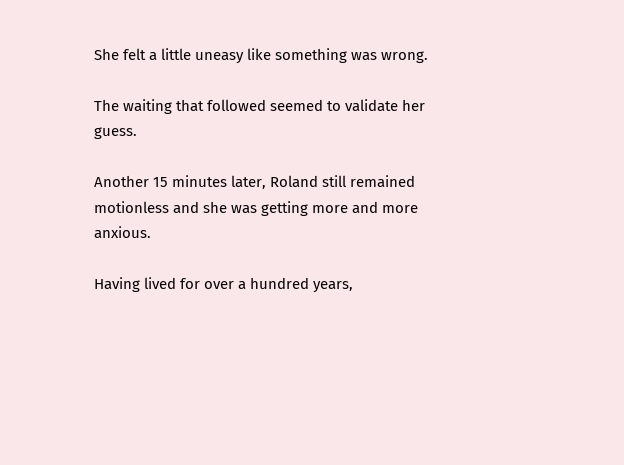She felt a little uneasy like something was wrong.

The waiting that followed seemed to validate her guess.

Another 15 minutes later, Roland still remained motionless and she was getting more and more anxious.

Having lived for over a hundred years,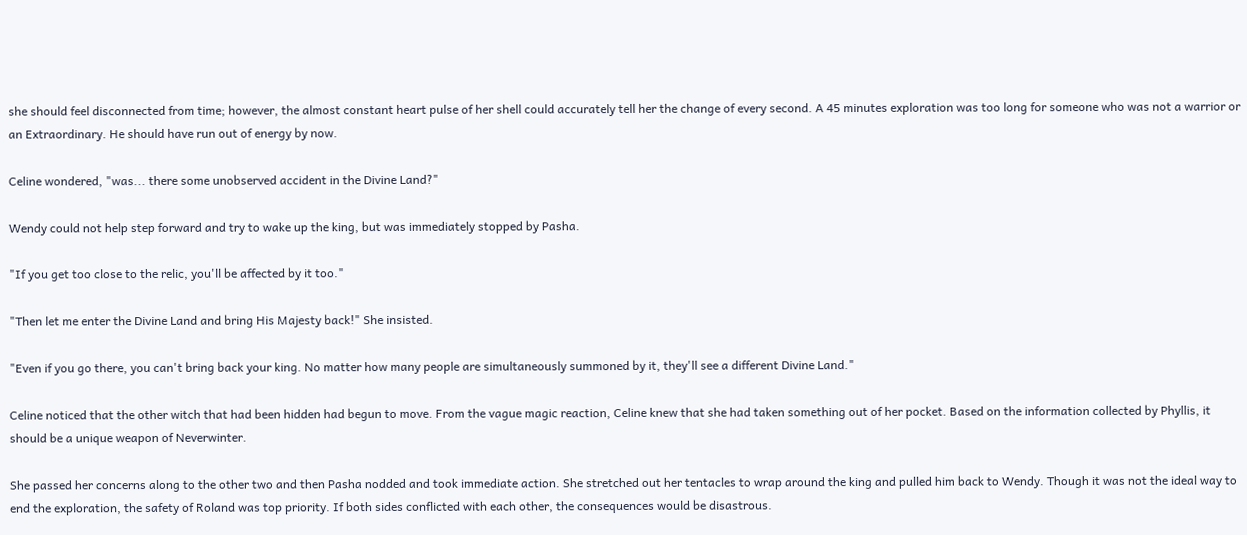she should feel disconnected from time; however, the almost constant heart pulse of her shell could accurately tell her the change of every second. A 45 minutes exploration was too long for someone who was not a warrior or an Extraordinary. He should have run out of energy by now.

Celine wondered, "was... there some unobserved accident in the Divine Land?"

Wendy could not help step forward and try to wake up the king, but was immediately stopped by Pasha.

"If you get too close to the relic, you'll be affected by it too."

"Then let me enter the Divine Land and bring His Majesty back!" She insisted.

"Even if you go there, you can't bring back your king. No matter how many people are simultaneously summoned by it, they'll see a different Divine Land."

Celine noticed that the other witch that had been hidden had begun to move. From the vague magic reaction, Celine knew that she had taken something out of her pocket. Based on the information collected by Phyllis, it should be a unique weapon of Neverwinter.

She passed her concerns along to the other two and then Pasha nodded and took immediate action. She stretched out her tentacles to wrap around the king and pulled him back to Wendy. Though it was not the ideal way to end the exploration, the safety of Roland was top priority. If both sides conflicted with each other, the consequences would be disastrous.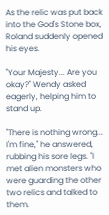As the relic was put back into the God's Stone box, Roland suddenly opened his eyes.

"Your Majesty... Are you okay?" Wendy asked eagerly, helping him to stand up.

"There is nothing wrong... I'm fine," he answered, rubbing his sore legs. "I met alien monsters who were guarding the other two relics and talked to them.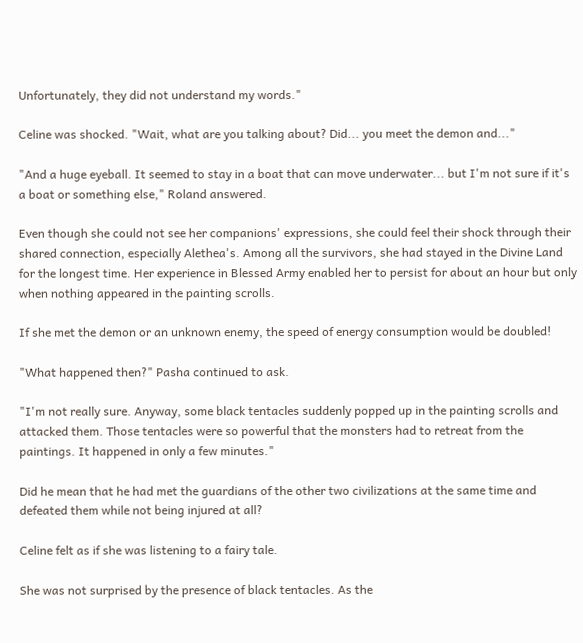Unfortunately, they did not understand my words."

Celine was shocked. "Wait, what are you talking about? Did... you meet the demon and..."

"And a huge eyeball. It seemed to stay in a boat that can move underwater... but I'm not sure if it's a boat or something else," Roland answered.

Even though she could not see her companions' expressions, she could feel their shock through their shared connection, especially Alethea's. Among all the survivors, she had stayed in the Divine Land for the longest time. Her experience in Blessed Army enabled her to persist for about an hour but only when nothing appeared in the painting scrolls.

If she met the demon or an unknown enemy, the speed of energy consumption would be doubled!

"What happened then?" Pasha continued to ask.

"I'm not really sure. Anyway, some black tentacles suddenly popped up in the painting scrolls and attacked them. Those tentacles were so powerful that the monsters had to retreat from the paintings. It happened in only a few minutes."

Did he mean that he had met the guardians of the other two civilizations at the same time and defeated them while not being injured at all?

Celine felt as if she was listening to a fairy tale.

She was not surprised by the presence of black tentacles. As the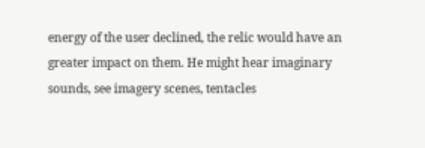energy of the user declined, the relic would have an greater impact on them. He might hear imaginary sounds, see imagery scenes, tentacles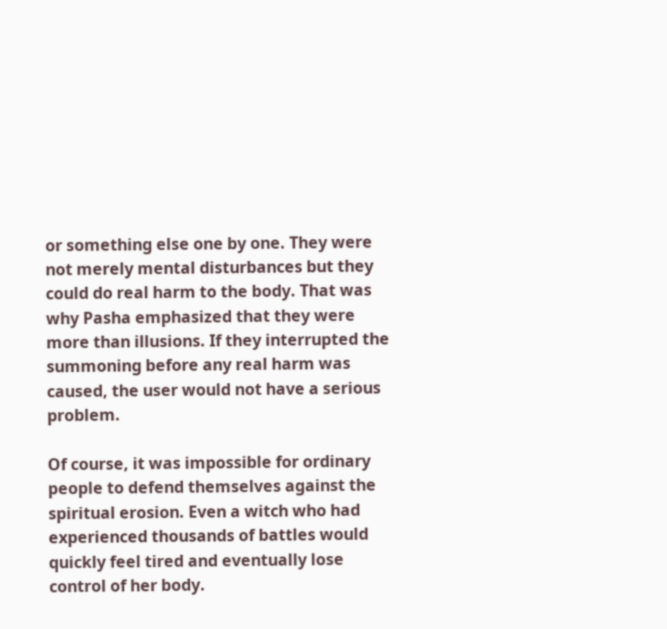or something else one by one. They were not merely mental disturbances but they could do real harm to the body. That was why Pasha emphasized that they were more than illusions. If they interrupted the summoning before any real harm was caused, the user would not have a serious problem.

Of course, it was impossible for ordinary people to defend themselves against the spiritual erosion. Even a witch who had experienced thousands of battles would quickly feel tired and eventually lose control of her body.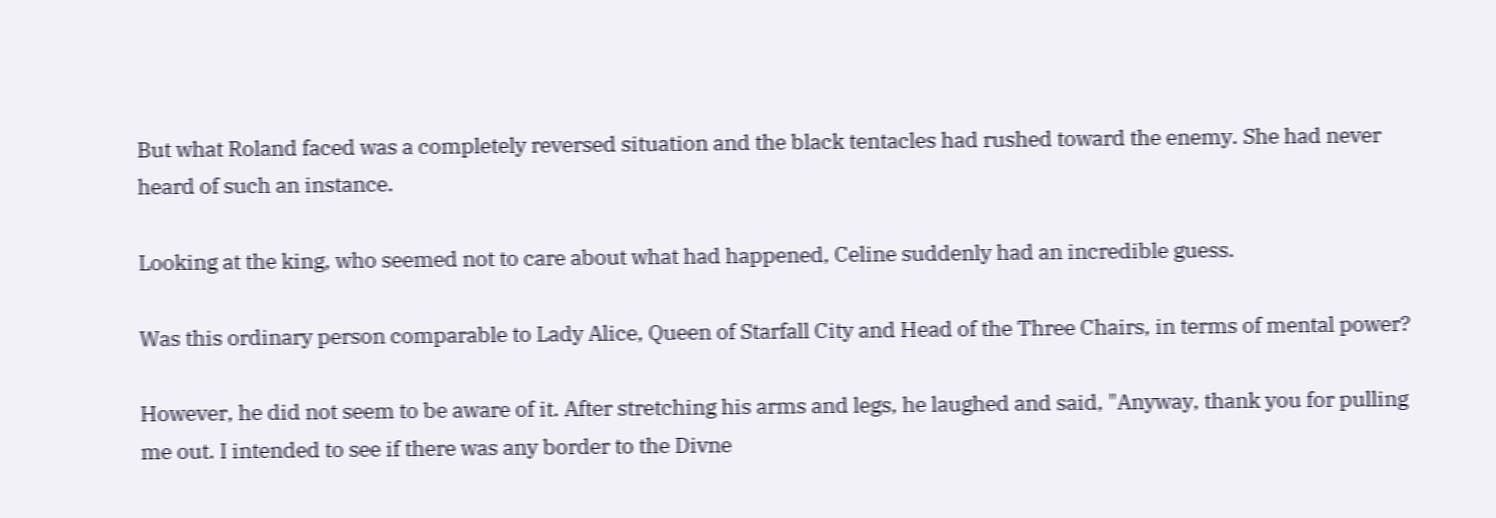But what Roland faced was a completely reversed situation and the black tentacles had rushed toward the enemy. She had never heard of such an instance.

Looking at the king, who seemed not to care about what had happened, Celine suddenly had an incredible guess.

Was this ordinary person comparable to Lady Alice, Queen of Starfall City and Head of the Three Chairs, in terms of mental power?

However, he did not seem to be aware of it. After stretching his arms and legs, he laughed and said, "Anyway, thank you for pulling me out. I intended to see if there was any border to the Divne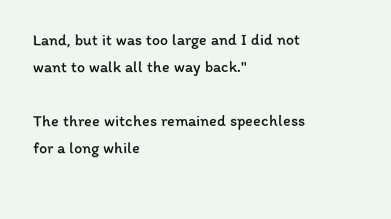Land, but it was too large and I did not want to walk all the way back."

The three witches remained speechless for a long while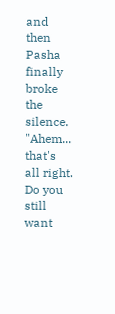and then Pasha finally broke the silence. "Ahem... that's all right. Do you still want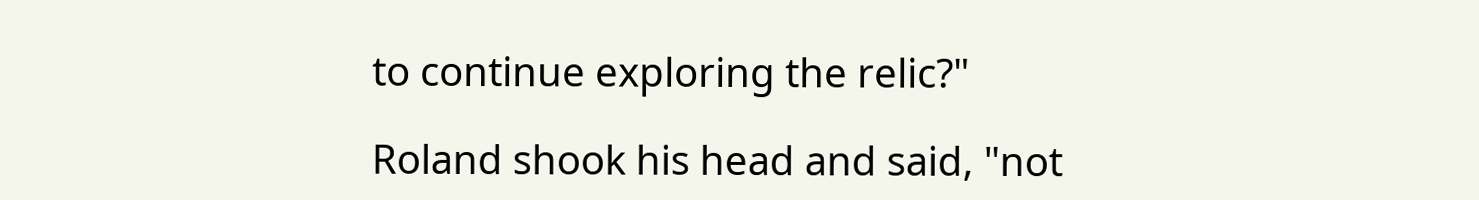to continue exploring the relic?"

Roland shook his head and said, "not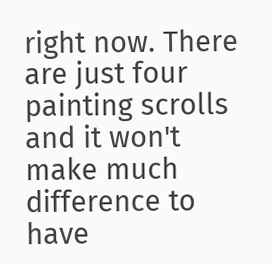right now. There are just four painting scrolls and it won't make much difference to have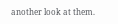another look at them.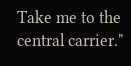Take me to the central carrier."